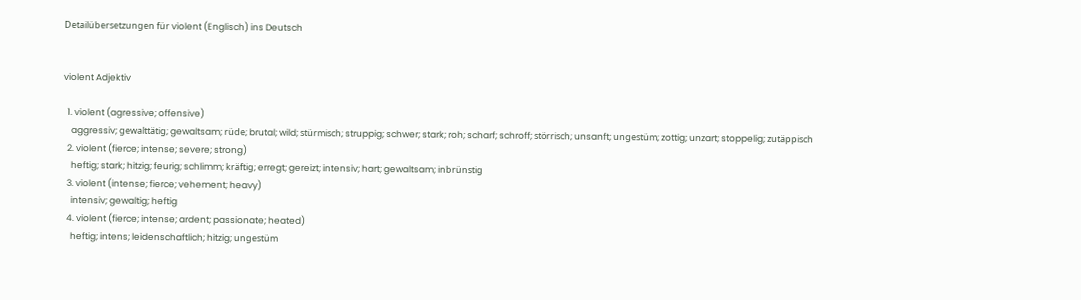Detailübersetzungen für violent (Englisch) ins Deutsch


violent Adjektiv

  1. violent (agressive; offensive)
    aggressiv; gewalttätig; gewaltsam; rüde; brutal; wild; stürmisch; struppig; schwer; stark; roh; scharf; schroff; störrisch; unsanft; ungestüm; zottig; unzart; stoppelig; zutäppisch
  2. violent (fierce; intense; severe; strong)
    heftig; stark; hitzig; feurig; schlimm; kräftig; erregt; gereizt; intensiv; hart; gewaltsam; inbrünstig
  3. violent (intense; fierce; vehement; heavy)
    intensiv; gewaltig; heftig
  4. violent (fierce; intense; ardent; passionate; heated)
    heftig; intens; leidenschaftlich; hitzig; ungestüm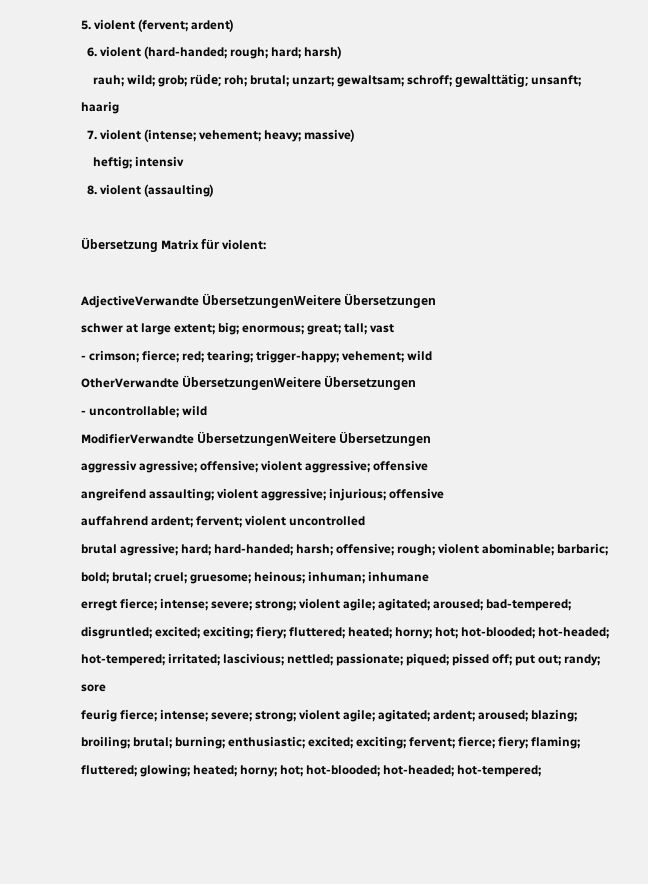5. violent (fervent; ardent)
  6. violent (hard-handed; rough; hard; harsh)
    rauh; wild; grob; rüde; roh; brutal; unzart; gewaltsam; schroff; gewalttätig; unsanft; haarig
  7. violent (intense; vehement; heavy; massive)
    heftig; intensiv
  8. violent (assaulting)

Übersetzung Matrix für violent:

AdjectiveVerwandte ÜbersetzungenWeitere Übersetzungen
schwer at large extent; big; enormous; great; tall; vast
- crimson; fierce; red; tearing; trigger-happy; vehement; wild
OtherVerwandte ÜbersetzungenWeitere Übersetzungen
- uncontrollable; wild
ModifierVerwandte ÜbersetzungenWeitere Übersetzungen
aggressiv agressive; offensive; violent aggressive; offensive
angreifend assaulting; violent aggressive; injurious; offensive
auffahrend ardent; fervent; violent uncontrolled
brutal agressive; hard; hard-handed; harsh; offensive; rough; violent abominable; barbaric; bold; brutal; cruel; gruesome; heinous; inhuman; inhumane
erregt fierce; intense; severe; strong; violent agile; agitated; aroused; bad-tempered; disgruntled; excited; exciting; fiery; fluttered; heated; horny; hot; hot-blooded; hot-headed; hot-tempered; irritated; lascivious; nettled; passionate; piqued; pissed off; put out; randy; sore
feurig fierce; intense; severe; strong; violent agile; agitated; ardent; aroused; blazing; broiling; brutal; burning; enthusiastic; excited; exciting; fervent; fierce; fiery; flaming; fluttered; glowing; heated; horny; hot; hot-blooded; hot-headed; hot-tempered;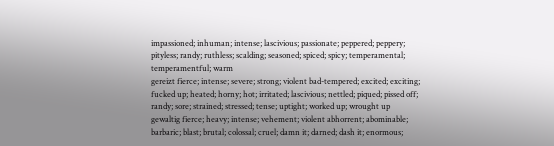impassioned; inhuman; intense; lascivious; passionate; peppered; peppery; pityless; randy; ruthless; scalding; seasoned; spiced; spicy; temperamental; temperamentful; warm
gereizt fierce; intense; severe; strong; violent bad-tempered; excited; exciting; fucked up; heated; horny; hot; irritated; lascivious; nettled; piqued; pissed off; randy; sore; strained; stressed; tense; uptight; worked up; wrought up
gewaltig fierce; heavy; intense; vehement; violent abhorrent; abominable; barbaric; blast; brutal; colossal; cruel; damn it; darned; dash it; enormous;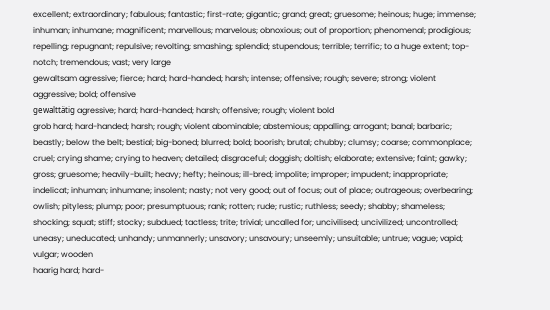excellent; extraordinary; fabulous; fantastic; first-rate; gigantic; grand; great; gruesome; heinous; huge; immense; inhuman; inhumane; magnificent; marvellous; marvelous; obnoxious; out of proportion; phenomenal; prodigious; repelling; repugnant; repulsive; revolting; smashing; splendid; stupendous; terrible; terrific; to a huge extent; top-notch; tremendous; vast; very large
gewaltsam agressive; fierce; hard; hard-handed; harsh; intense; offensive; rough; severe; strong; violent aggressive; bold; offensive
gewalttätig agressive; hard; hard-handed; harsh; offensive; rough; violent bold
grob hard; hard-handed; harsh; rough; violent abominable; abstemious; appalling; arrogant; banal; barbaric; beastly; below the belt; bestial; big-boned; blurred; bold; boorish; brutal; chubby; clumsy; coarse; commonplace; cruel; crying shame; crying to heaven; detailed; disgraceful; doggish; doltish; elaborate; extensive; faint; gawky; gross; gruesome; heavily-built; heavy; hefty; heinous; ill-bred; impolite; improper; impudent; inappropriate; indelicat; inhuman; inhumane; insolent; nasty; not very good; out of focus; out of place; outrageous; overbearing; owlish; pityless; plump; poor; presumptuous; rank; rotten; rude; rustic; ruthless; seedy; shabby; shameless; shocking; squat; stiff; stocky; subdued; tactless; trite; trivial; uncalled for; uncivilised; uncivilized; uncontrolled; uneasy; uneducated; unhandy; unmannerly; unsavory; unsavoury; unseemly; unsuitable; untrue; vague; vapid; vulgar; wooden
haarig hard; hard-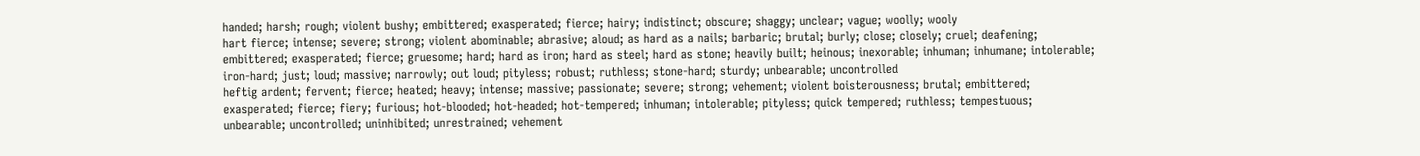handed; harsh; rough; violent bushy; embittered; exasperated; fierce; hairy; indistinct; obscure; shaggy; unclear; vague; woolly; wooly
hart fierce; intense; severe; strong; violent abominable; abrasive; aloud; as hard as a nails; barbaric; brutal; burly; close; closely; cruel; deafening; embittered; exasperated; fierce; gruesome; hard; hard as iron; hard as steel; hard as stone; heavily built; heinous; inexorable; inhuman; inhumane; intolerable; iron-hard; just; loud; massive; narrowly; out loud; pityless; robust; ruthless; stone-hard; sturdy; unbearable; uncontrolled
heftig ardent; fervent; fierce; heated; heavy; intense; massive; passionate; severe; strong; vehement; violent boisterousness; brutal; embittered; exasperated; fierce; fiery; furious; hot-blooded; hot-headed; hot-tempered; inhuman; intolerable; pityless; quick tempered; ruthless; tempestuous; unbearable; uncontrolled; uninhibited; unrestrained; vehement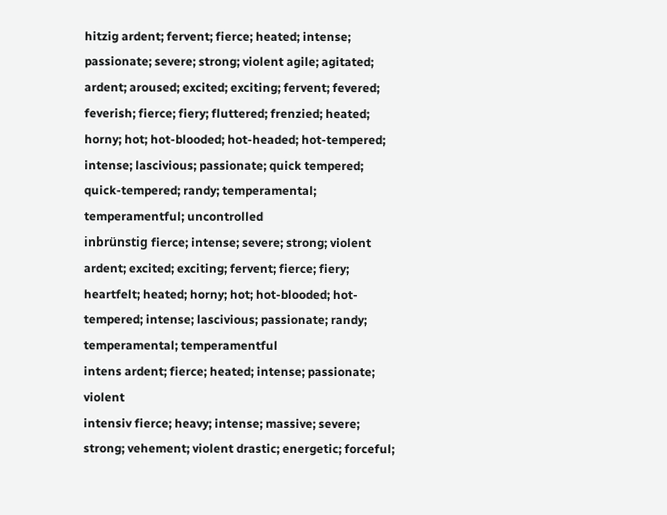hitzig ardent; fervent; fierce; heated; intense; passionate; severe; strong; violent agile; agitated; ardent; aroused; excited; exciting; fervent; fevered; feverish; fierce; fiery; fluttered; frenzied; heated; horny; hot; hot-blooded; hot-headed; hot-tempered; intense; lascivious; passionate; quick tempered; quick-tempered; randy; temperamental; temperamentful; uncontrolled
inbrünstig fierce; intense; severe; strong; violent ardent; excited; exciting; fervent; fierce; fiery; heartfelt; heated; horny; hot; hot-blooded; hot-tempered; intense; lascivious; passionate; randy; temperamental; temperamentful
intens ardent; fierce; heated; intense; passionate; violent
intensiv fierce; heavy; intense; massive; severe; strong; vehement; violent drastic; energetic; forceful;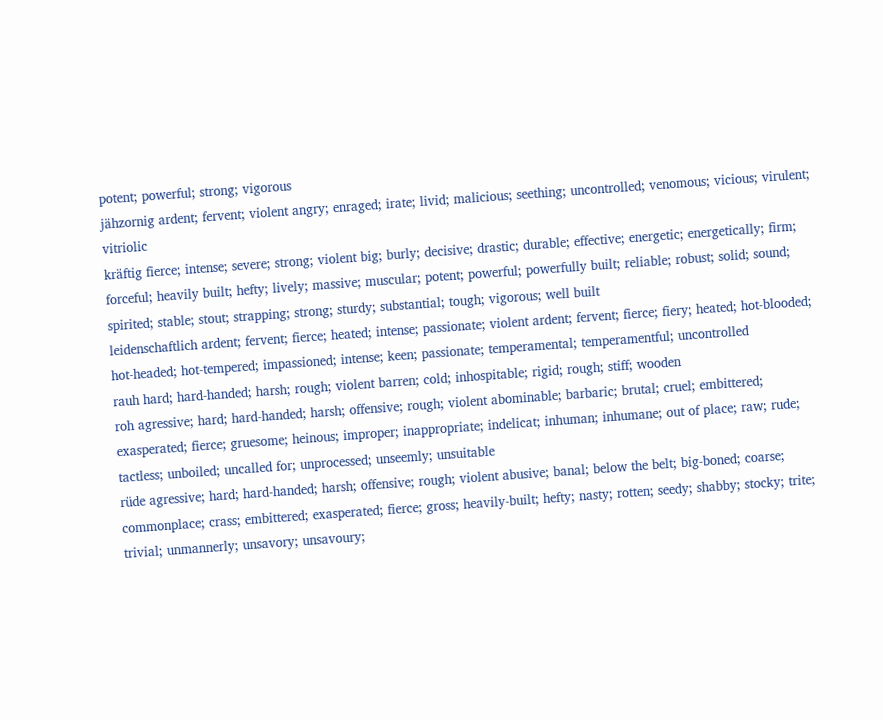potent; powerful; strong; vigorous
jähzornig ardent; fervent; violent angry; enraged; irate; livid; malicious; seething; uncontrolled; venomous; vicious; virulent; vitriolic
kräftig fierce; intense; severe; strong; violent big; burly; decisive; drastic; durable; effective; energetic; energetically; firm; forceful; heavily built; hefty; lively; massive; muscular; potent; powerful; powerfully built; reliable; robust; solid; sound; spirited; stable; stout; strapping; strong; sturdy; substantial; tough; vigorous; well built
leidenschaftlich ardent; fervent; fierce; heated; intense; passionate; violent ardent; fervent; fierce; fiery; heated; hot-blooded; hot-headed; hot-tempered; impassioned; intense; keen; passionate; temperamental; temperamentful; uncontrolled
rauh hard; hard-handed; harsh; rough; violent barren; cold; inhospitable; rigid; rough; stiff; wooden
roh agressive; hard; hard-handed; harsh; offensive; rough; violent abominable; barbaric; brutal; cruel; embittered; exasperated; fierce; gruesome; heinous; improper; inappropriate; indelicat; inhuman; inhumane; out of place; raw; rude; tactless; unboiled; uncalled for; unprocessed; unseemly; unsuitable
rüde agressive; hard; hard-handed; harsh; offensive; rough; violent abusive; banal; below the belt; big-boned; coarse; commonplace; crass; embittered; exasperated; fierce; gross; heavily-built; hefty; nasty; rotten; seedy; shabby; stocky; trite; trivial; unmannerly; unsavory; unsavoury;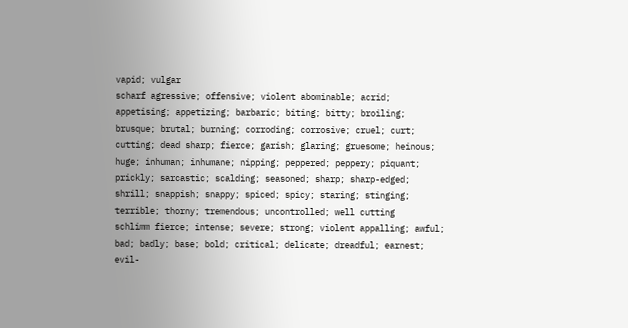vapid; vulgar
scharf agressive; offensive; violent abominable; acrid; appetising; appetizing; barbaric; biting; bitty; broiling; brusque; brutal; burning; corroding; corrosive; cruel; curt; cutting; dead sharp; fierce; garish; glaring; gruesome; heinous; huge; inhuman; inhumane; nipping; peppered; peppery; piquant; prickly; sarcastic; scalding; seasoned; sharp; sharp-edged; shrill; snappish; snappy; spiced; spicy; staring; stinging; terrible; thorny; tremendous; uncontrolled; well cutting
schlimm fierce; intense; severe; strong; violent appalling; awful; bad; badly; base; bold; critical; delicate; dreadful; earnest; evil-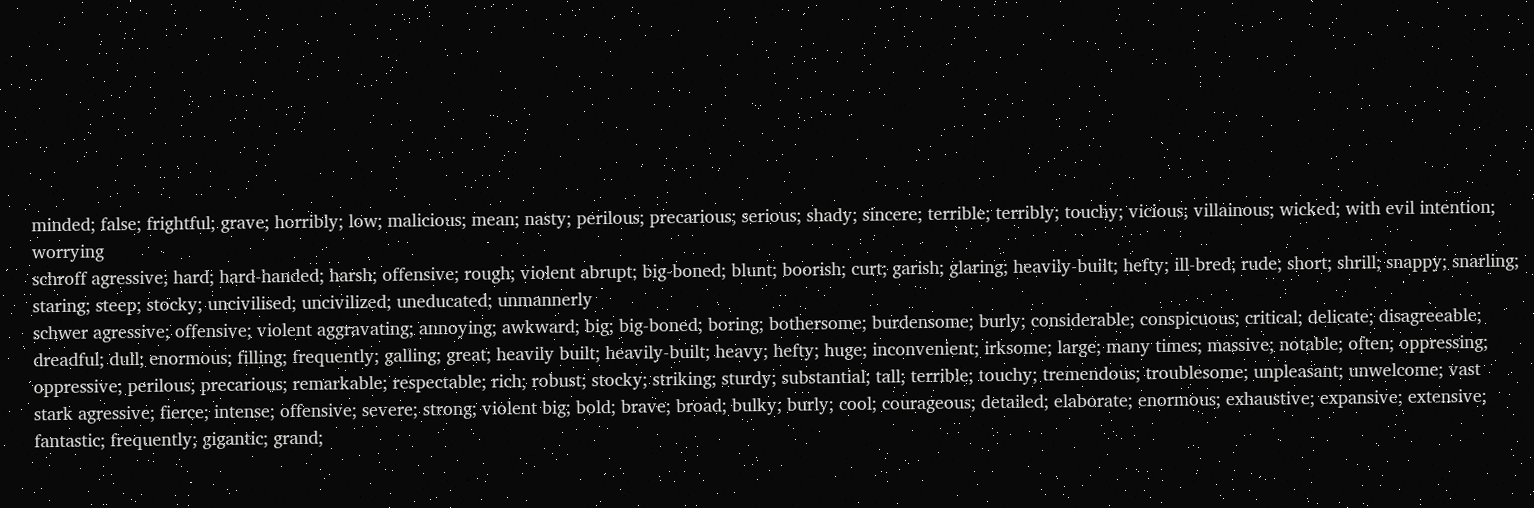minded; false; frightful; grave; horribly; low; malicious; mean; nasty; perilous; precarious; serious; shady; sincere; terrible; terribly; touchy; vicious; villainous; wicked; with evil intention; worrying
schroff agressive; hard; hard-handed; harsh; offensive; rough; violent abrupt; big-boned; blunt; boorish; curt; garish; glaring; heavily-built; hefty; ill-bred; rude; short; shrill; snappy; snarling; staring; steep; stocky; uncivilised; uncivilized; uneducated; unmannerly
schwer agressive; offensive; violent aggravating; annoying; awkward; big; big-boned; boring; bothersome; burdensome; burly; considerable; conspicuous; critical; delicate; disagreeable; dreadful; dull; enormous; filling; frequently; galling; great; heavily built; heavily-built; heavy; hefty; huge; inconvenient; irksome; large; many times; massive; notable; often; oppressing; oppressive; perilous; precarious; remarkable; respectable; rich; robust; stocky; striking; sturdy; substantial; tall; terrible; touchy; tremendous; troublesome; unpleasant; unwelcome; vast
stark agressive; fierce; intense; offensive; severe; strong; violent big; bold; brave; broad; bulky; burly; cool; courageous; detailed; elaborate; enormous; exhaustive; expansive; extensive; fantastic; frequently; gigantic; grand;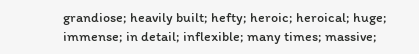grandiose; heavily built; hefty; heroic; heroical; huge; immense; in detail; inflexible; many times; massive;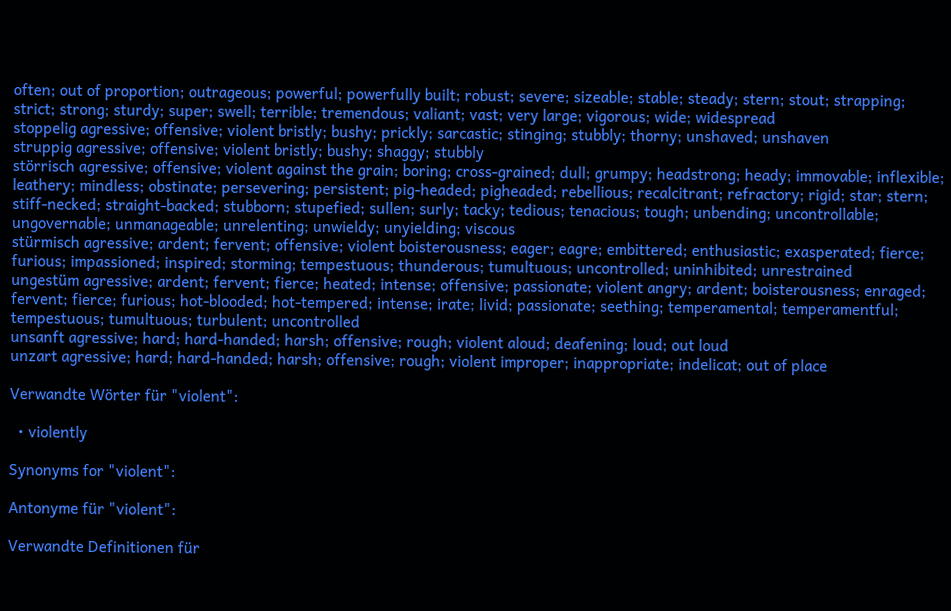often; out of proportion; outrageous; powerful; powerfully built; robust; severe; sizeable; stable; steady; stern; stout; strapping; strict; strong; sturdy; super; swell; terrible; tremendous; valiant; vast; very large; vigorous; wide; widespread
stoppelig agressive; offensive; violent bristly; bushy; prickly; sarcastic; stinging; stubbly; thorny; unshaved; unshaven
struppig agressive; offensive; violent bristly; bushy; shaggy; stubbly
störrisch agressive; offensive; violent against the grain; boring; cross-grained; dull; grumpy; headstrong; heady; immovable; inflexible; leathery; mindless; obstinate; persevering; persistent; pig-headed; pigheaded; rebellious; recalcitrant; refractory; rigid; star; stern; stiff-necked; straight-backed; stubborn; stupefied; sullen; surly; tacky; tedious; tenacious; tough; unbending; uncontrollable; ungovernable; unmanageable; unrelenting; unwieldy; unyielding; viscous
stürmisch agressive; ardent; fervent; offensive; violent boisterousness; eager; eagre; embittered; enthusiastic; exasperated; fierce; furious; impassioned; inspired; storming; tempestuous; thunderous; tumultuous; uncontrolled; uninhibited; unrestrained
ungestüm agressive; ardent; fervent; fierce; heated; intense; offensive; passionate; violent angry; ardent; boisterousness; enraged; fervent; fierce; furious; hot-blooded; hot-tempered; intense; irate; livid; passionate; seething; temperamental; temperamentful; tempestuous; tumultuous; turbulent; uncontrolled
unsanft agressive; hard; hard-handed; harsh; offensive; rough; violent aloud; deafening; loud; out loud
unzart agressive; hard; hard-handed; harsh; offensive; rough; violent improper; inappropriate; indelicat; out of place

Verwandte Wörter für "violent":

  • violently

Synonyms for "violent":

Antonyme für "violent":

Verwandte Definitionen für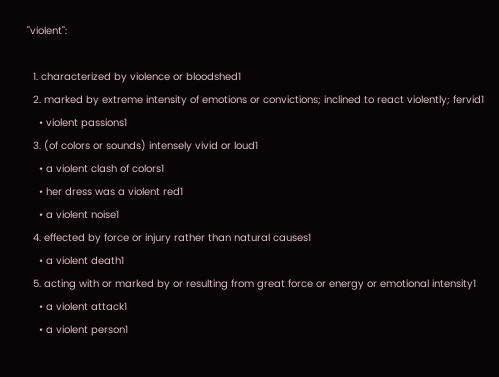"violent":

  1. characterized by violence or bloodshed1
  2. marked by extreme intensity of emotions or convictions; inclined to react violently; fervid1
    • violent passions1
  3. (of colors or sounds) intensely vivid or loud1
    • a violent clash of colors1
    • her dress was a violent red1
    • a violent noise1
  4. effected by force or injury rather than natural causes1
    • a violent death1
  5. acting with or marked by or resulting from great force or energy or emotional intensity1
    • a violent attack1
    • a violent person1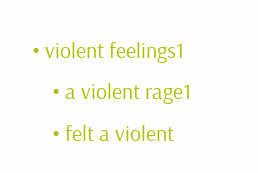• violent feelings1
    • a violent rage1
    • felt a violent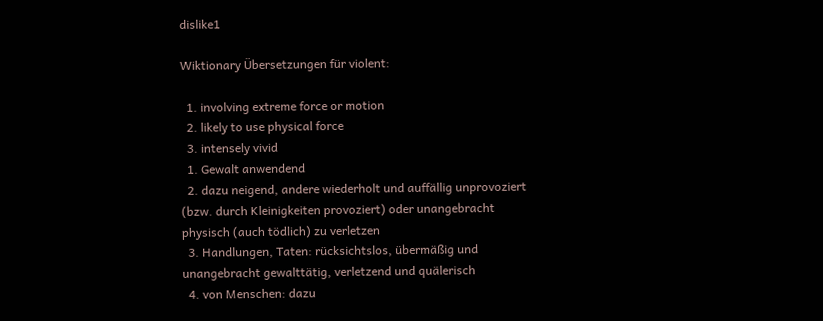dislike1

Wiktionary Übersetzungen für violent:

  1. involving extreme force or motion
  2. likely to use physical force
  3. intensely vivid
  1. Gewalt anwendend
  2. dazu neigend, andere wiederholt und auffällig unprovoziert (bzw. durch Kleinigkeiten provoziert) oder unangebracht physisch (auch tödlich) zu verletzen
  3. Handlungen, Taten: rücksichtslos, übermäßig und unangebracht gewalttätig, verletzend und quälerisch
  4. von Menschen: dazu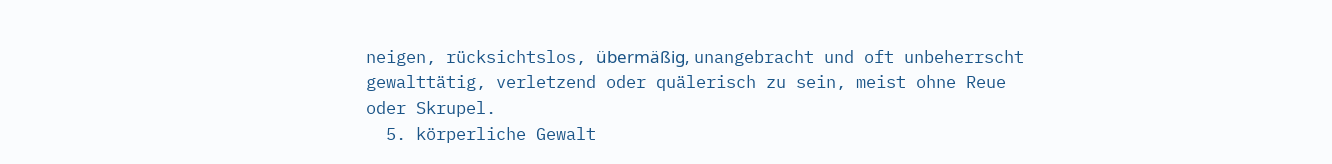neigen, rücksichtslos, übermäßig, unangebracht und oft unbeherrscht gewalttätig, verletzend oder quälerisch zu sein, meist ohne Reue oder Skrupel.
  5. körperliche Gewalt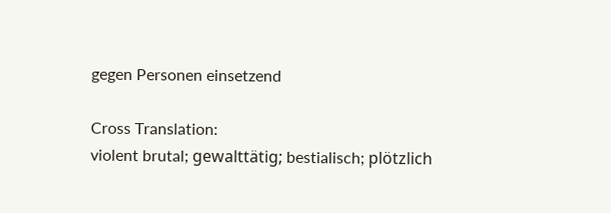gegen Personen einsetzend

Cross Translation:
violent brutal; gewalttätig; bestialisch; plötzlich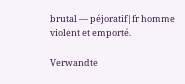brutal — péjoratif|fr homme violent et emporté.

Verwandte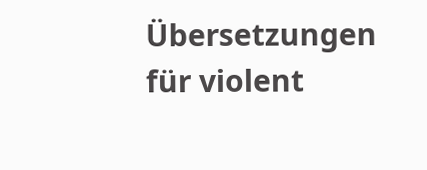Übersetzungen für violent